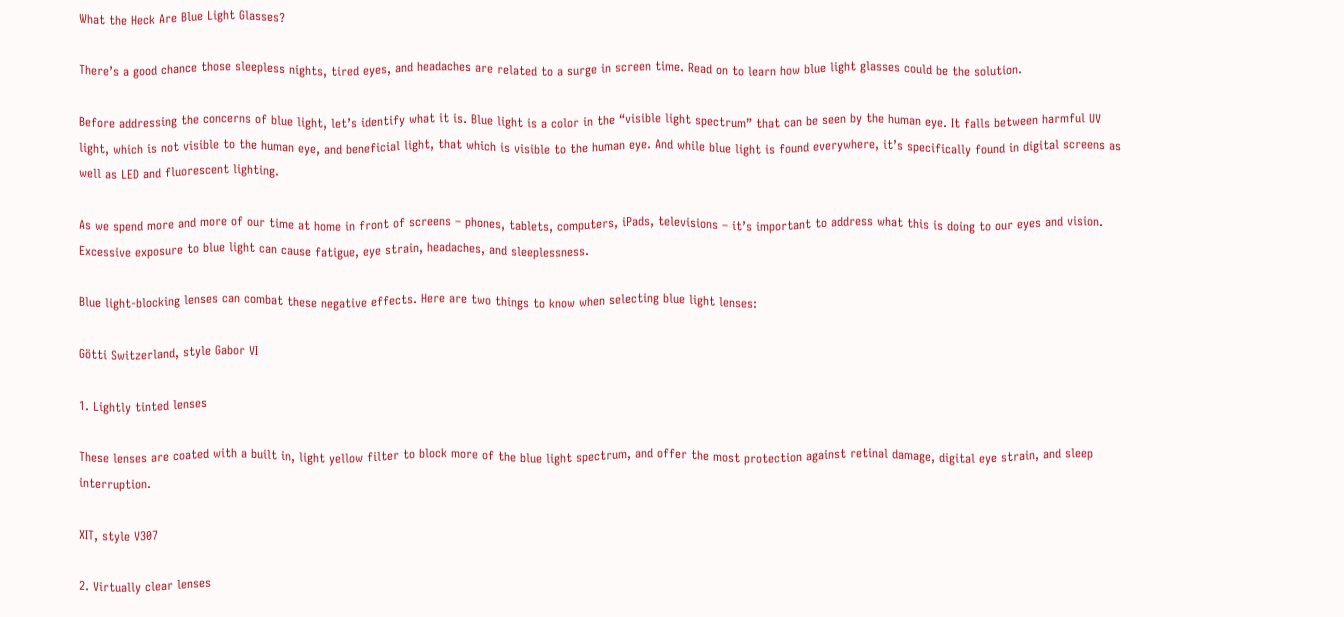What the Heck Are Blue Light Glasses?

There’s a good chance those sleepless nights, tired eyes, and headaches are related to a surge in screen time. Read on to learn how blue light glasses could be the solution.

Before addressing the concerns of blue light, let’s identify what it is. Blue light is a color in the “visible light spectrum” that can be seen by the human eye. It falls between harmful UV light, which is not visible to the human eye, and beneficial light, that which is visible to the human eye. And while blue light is found everywhere, it’s specifically found in digital screens as well as LED and fluorescent lighting.

As we spend more and more of our time at home in front of screens – phones, tablets, computers, iPads, televisions – it’s important to address what this is doing to our eyes and vision. Excessive exposure to blue light can cause fatigue, eye strain, headaches, and sleeplessness.

Blue light-blocking lenses can combat these negative effects. Here are two things to know when selecting blue light lenses:

Götti Switzerland, style Gabor VI

1. Lightly tinted lenses

These lenses are coated with a built in, light yellow filter to block more of the blue light spectrum, and offer the most protection against retinal damage, digital eye strain, and sleep interruption.

XIT, style V307

2. Virtually clear lenses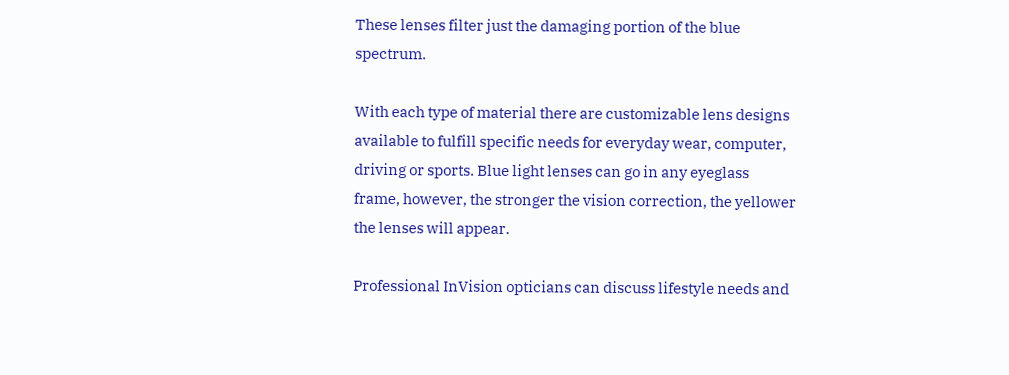These lenses filter just the damaging portion of the blue spectrum.

With each type of material there are customizable lens designs available to fulfill specific needs for everyday wear, computer, driving or sports. Blue light lenses can go in any eyeglass frame, however, the stronger the vision correction, the yellower the lenses will appear.

Professional InVision opticians can discuss lifestyle needs and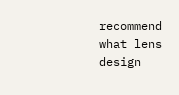recommend what lens design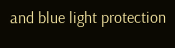and blue light protection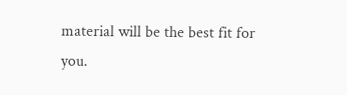material will be the best fit for you.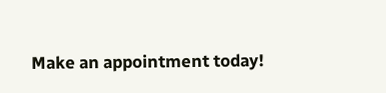Make an appointment today!